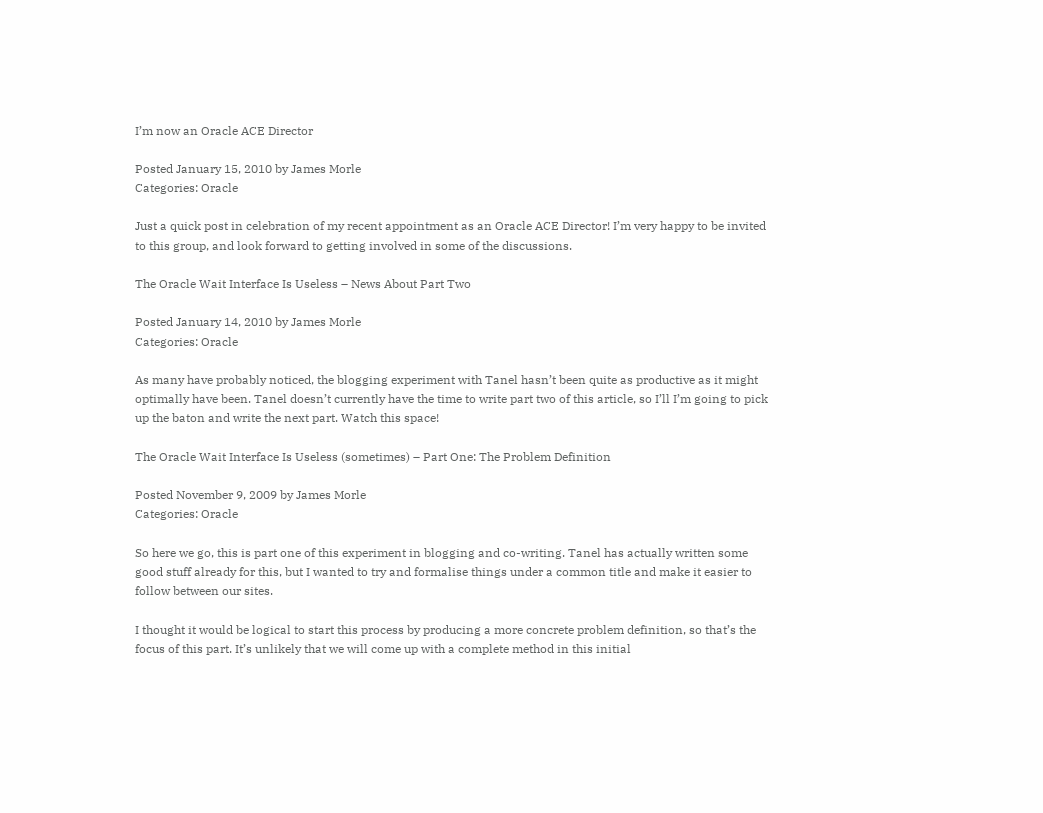I’m now an Oracle ACE Director

Posted January 15, 2010 by James Morle
Categories: Oracle

Just a quick post in celebration of my recent appointment as an Oracle ACE Director! I’m very happy to be invited to this group, and look forward to getting involved in some of the discussions.

The Oracle Wait Interface Is Useless – News About Part Two

Posted January 14, 2010 by James Morle
Categories: Oracle

As many have probably noticed, the blogging experiment with Tanel hasn’t been quite as productive as it might optimally have been. Tanel doesn’t currently have the time to write part two of this article, so I’ll I’m going to pick up the baton and write the next part. Watch this space!

The Oracle Wait Interface Is Useless (sometimes) – Part One: The Problem Definition

Posted November 9, 2009 by James Morle
Categories: Oracle

So here we go, this is part one of this experiment in blogging and co-writing. Tanel has actually written some good stuff already for this, but I wanted to try and formalise things under a common title and make it easier to follow between our sites.

I thought it would be logical to start this process by producing a more concrete problem definition, so that’s the focus of this part. It’s unlikely that we will come up with a complete method in this initial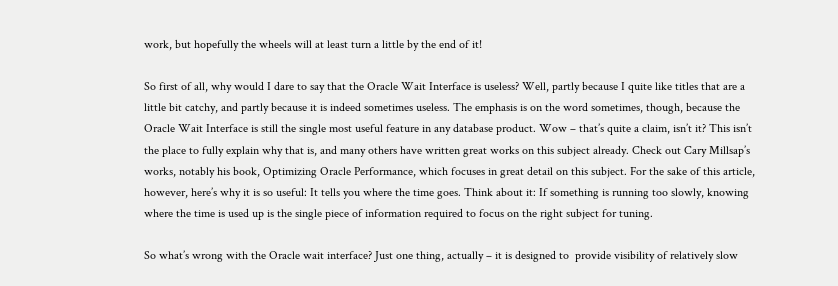work, but hopefully the wheels will at least turn a little by the end of it!

So first of all, why would I dare to say that the Oracle Wait Interface is useless? Well, partly because I quite like titles that are a little bit catchy, and partly because it is indeed sometimes useless. The emphasis is on the word sometimes, though, because the Oracle Wait Interface is still the single most useful feature in any database product. Wow – that’s quite a claim, isn’t it? This isn’t the place to fully explain why that is, and many others have written great works on this subject already. Check out Cary Millsap’s works, notably his book, Optimizing Oracle Performance, which focuses in great detail on this subject. For the sake of this article, however, here’s why it is so useful: It tells you where the time goes. Think about it: If something is running too slowly, knowing where the time is used up is the single piece of information required to focus on the right subject for tuning.

So what’s wrong with the Oracle wait interface? Just one thing, actually – it is designed to  provide visibility of relatively slow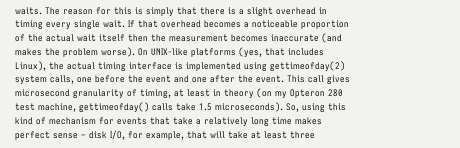waits. The reason for this is simply that there is a slight overhead in timing every single wait. If that overhead becomes a noticeable proportion of the actual wait itself then the measurement becomes inaccurate (and makes the problem worse). On UNIX-like platforms (yes, that includes Linux), the actual timing interface is implemented using gettimeofday(2) system calls, one before the event and one after the event. This call gives microsecond granularity of timing, at least in theory (on my Opteron 280 test machine, gettimeofday() calls take 1.5 microseconds). So, using this kind of mechanism for events that take a relatively long time makes perfect sense – disk I/O, for example, that will take at least three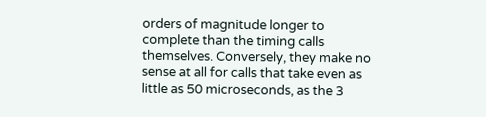orders of magnitude longer to complete than the timing calls themselves. Conversely, they make no sense at all for calls that take even as little as 50 microseconds, as the 3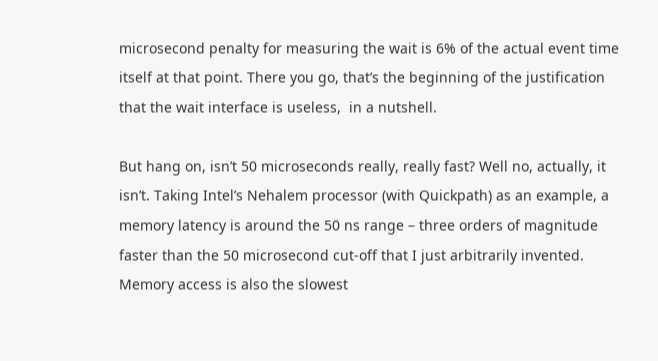microsecond penalty for measuring the wait is 6% of the actual event time itself at that point. There you go, that’s the beginning of the justification that the wait interface is useless,  in a nutshell.

But hang on, isn’t 50 microseconds really, really fast? Well no, actually, it isn’t. Taking Intel’s Nehalem processor (with Quickpath) as an example, a memory latency is around the 50 ns range – three orders of magnitude faster than the 50 microsecond cut-off that I just arbitrarily invented. Memory access is also the slowest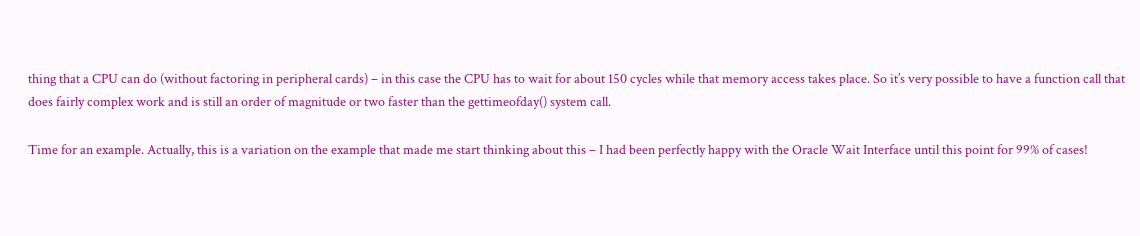thing that a CPU can do (without factoring in peripheral cards) – in this case the CPU has to wait for about 150 cycles while that memory access takes place. So it’s very possible to have a function call that does fairly complex work and is still an order of magnitude or two faster than the gettimeofday() system call.

Time for an example. Actually, this is a variation on the example that made me start thinking about this – I had been perfectly happy with the Oracle Wait Interface until this point for 99% of cases!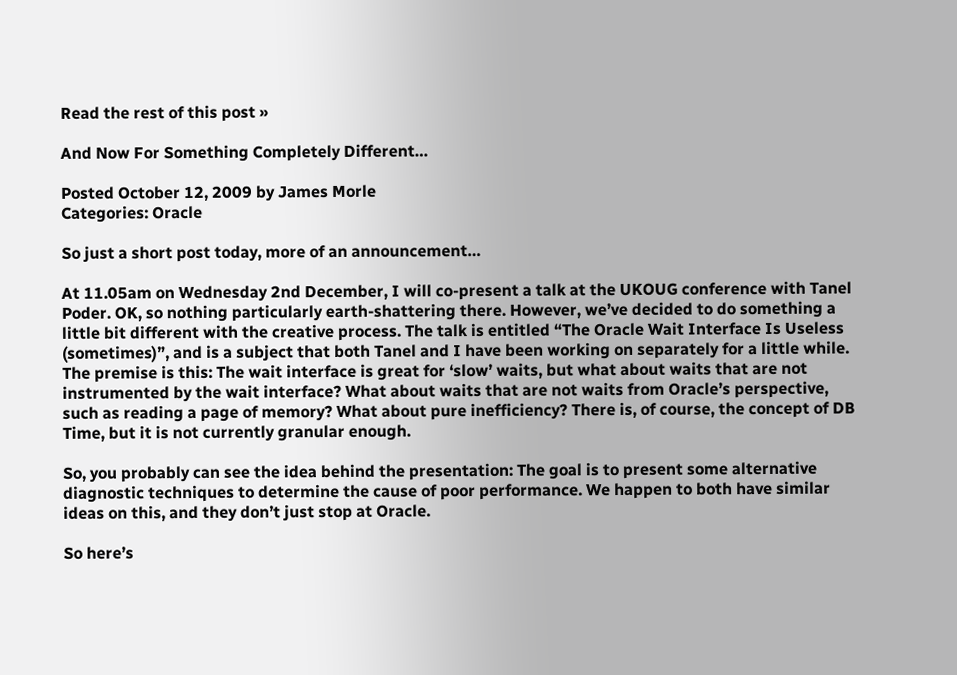Read the rest of this post »

And Now For Something Completely Different…

Posted October 12, 2009 by James Morle
Categories: Oracle

So just a short post today, more of an announcement…

At 11.05am on Wednesday 2nd December, I will co-present a talk at the UKOUG conference with Tanel Poder. OK, so nothing particularly earth-shattering there. However, we’ve decided to do something a little bit different with the creative process. The talk is entitled “The Oracle Wait Interface Is Useless (sometimes)”, and is a subject that both Tanel and I have been working on separately for a little while. The premise is this: The wait interface is great for ‘slow’ waits, but what about waits that are not instrumented by the wait interface? What about waits that are not waits from Oracle’s perspective, such as reading a page of memory? What about pure inefficiency? There is, of course, the concept of DB Time, but it is not currently granular enough.

So, you probably can see the idea behind the presentation: The goal is to present some alternative diagnostic techniques to determine the cause of poor performance. We happen to both have similar ideas on this, and they don’t just stop at Oracle.

So here’s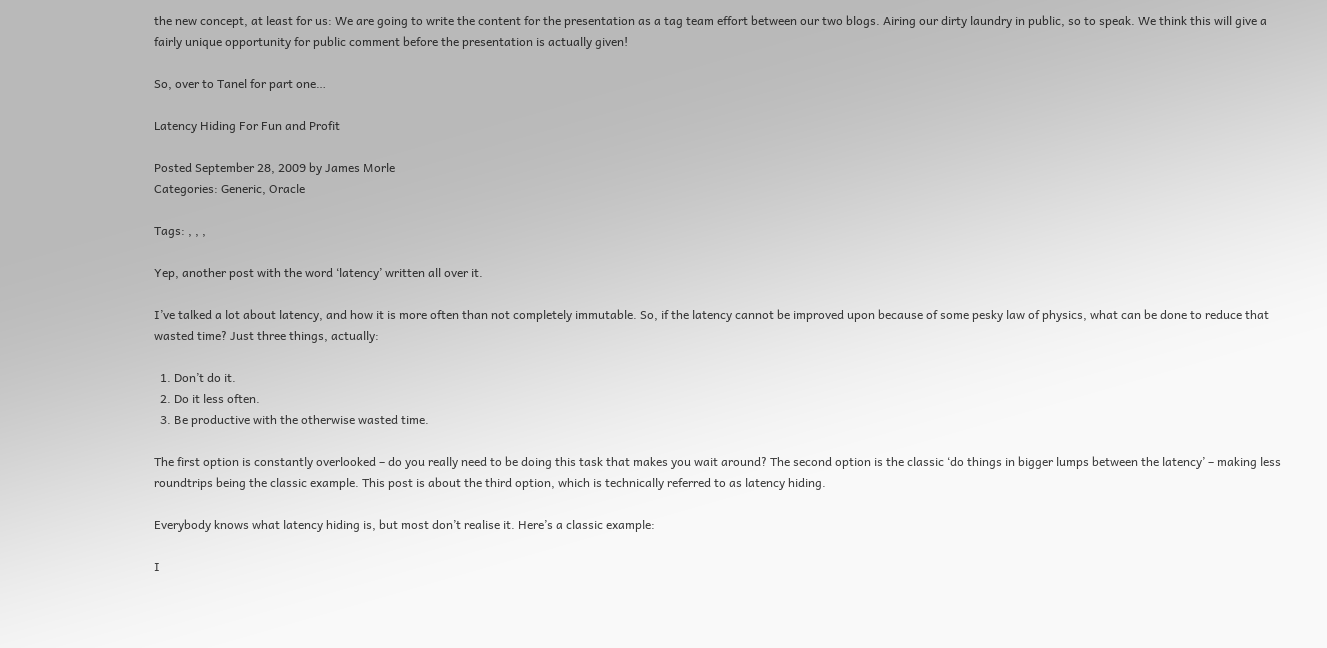the new concept, at least for us: We are going to write the content for the presentation as a tag team effort between our two blogs. Airing our dirty laundry in public, so to speak. We think this will give a fairly unique opportunity for public comment before the presentation is actually given!

So, over to Tanel for part one…

Latency Hiding For Fun and Profit

Posted September 28, 2009 by James Morle
Categories: Generic, Oracle

Tags: , , ,

Yep, another post with the word ‘latency’ written all over it.

I’ve talked a lot about latency, and how it is more often than not completely immutable. So, if the latency cannot be improved upon because of some pesky law of physics, what can be done to reduce that wasted time? Just three things, actually:

  1. Don’t do it.
  2. Do it less often.
  3. Be productive with the otherwise wasted time.

The first option is constantly overlooked – do you really need to be doing this task that makes you wait around? The second option is the classic ‘do things in bigger lumps between the latency’ – making less roundtrips being the classic example. This post is about the third option, which is technically referred to as latency hiding.

Everybody knows what latency hiding is, but most don’t realise it. Here’s a classic example:

I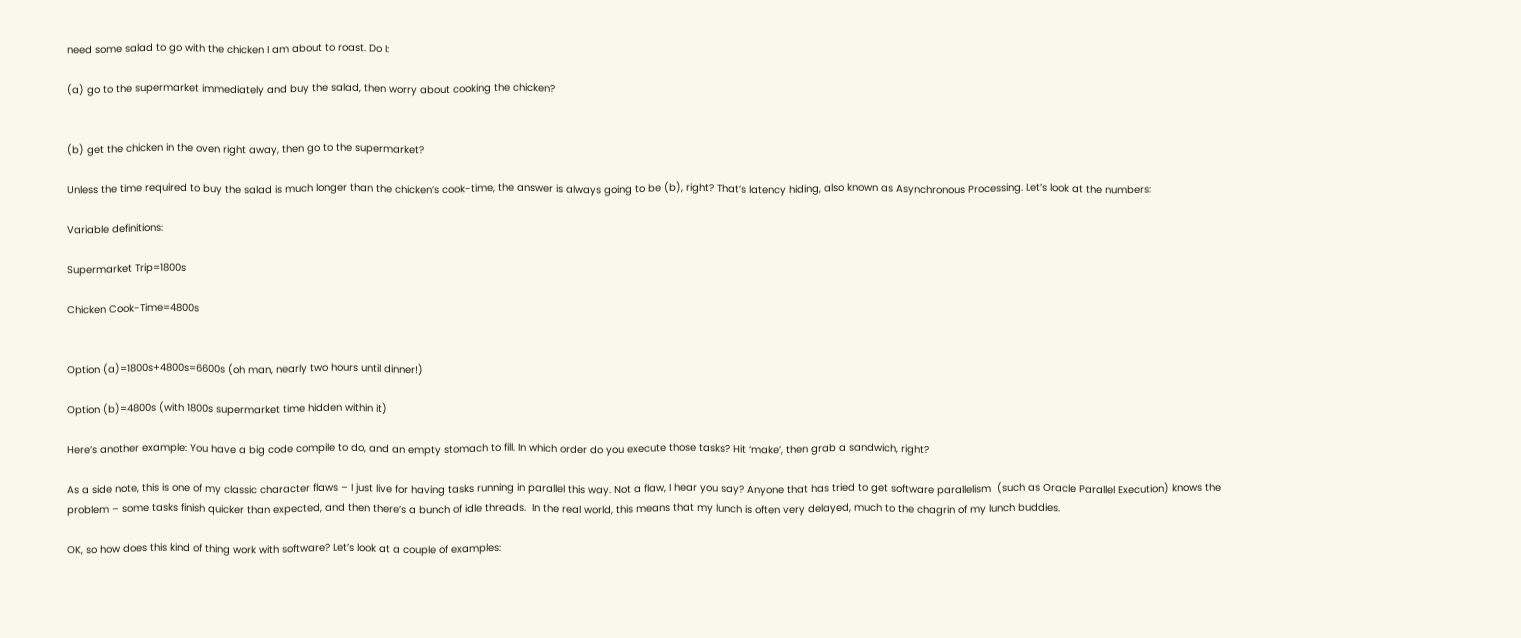need some salad to go with the chicken I am about to roast. Do I:

(a) go to the supermarket immediately and buy the salad, then worry about cooking the chicken?


(b) get the chicken in the oven right away, then go to the supermarket?

Unless the time required to buy the salad is much longer than the chicken’s cook-time, the answer is always going to be (b), right? That’s latency hiding, also known as Asynchronous Processing. Let’s look at the numbers:

Variable definitions:

Supermarket Trip=1800s

Chicken Cook-Time=4800s


Option (a)=1800s+4800s=6600s (oh man, nearly two hours until dinner!)

Option (b)=4800s (with 1800s supermarket time hidden within it)

Here’s another example: You have a big code compile to do, and an empty stomach to fill. In which order do you execute those tasks? Hit ‘make’, then grab a sandwich, right?

As a side note, this is one of my classic character flaws – I just live for having tasks running in parallel this way. Not a flaw, I hear you say? Anyone that has tried to get software parallelism  (such as Oracle Parallel Execution) knows the problem – some tasks finish quicker than expected, and then there’s a bunch of idle threads.  In the real world, this means that my lunch is often very delayed, much to the chagrin of my lunch buddies.

OK, so how does this kind of thing work with software? Let’s look at a couple of examples: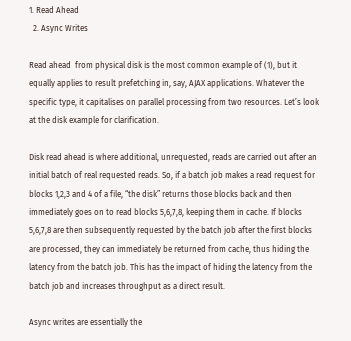1. Read Ahead
  2. Async Writes

Read ahead  from physical disk is the most common example of (1), but it equally applies to result prefetching in, say, AJAX applications. Whatever the specific type, it capitalises on parallel processing from two resources. Let’s look at the disk example for clarification.

Disk read ahead is where additional, unrequested, reads are carried out after an initial batch of real requested reads. So, if a batch job makes a read request for blocks 1,2,3 and 4 of a file, “the disk” returns those blocks back and then immediately goes on to read blocks 5,6,7,8, keeping them in cache. If blocks 5,6,7,8 are then subsequently requested by the batch job after the first blocks are processed, they can immediately be returned from cache, thus hiding the latency from the batch job. This has the impact of hiding the latency from the batch job and increases throughput as a direct result.

Async writes are essentially the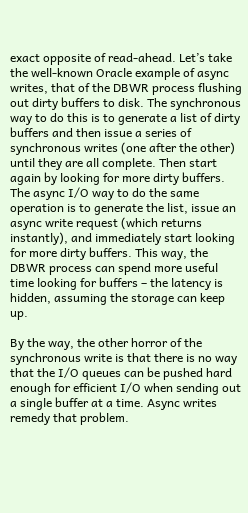exact opposite of read-ahead. Let’s take the well-known Oracle example of async writes, that of the DBWR process flushing out dirty buffers to disk. The synchronous way to do this is to generate a list of dirty buffers and then issue a series of synchronous writes (one after the other) until they are all complete. Then start again by looking for more dirty buffers. The async I/O way to do the same operation is to generate the list, issue an async write request (which returns instantly), and immediately start looking for more dirty buffers. This way, the DBWR process can spend more useful time looking for buffers – the latency is hidden, assuming the storage can keep up.

By the way, the other horror of the synchronous write is that there is no way that the I/O queues can be pushed hard enough for efficient I/O when sending out a single buffer at a time. Async writes remedy that problem.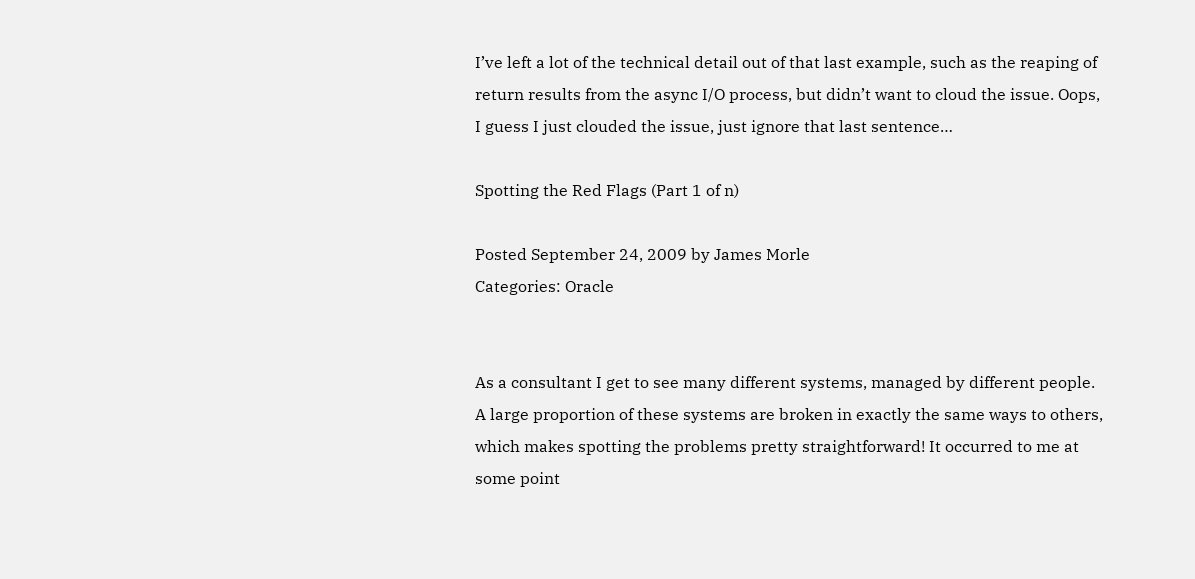I’ve left a lot of the technical detail out of that last example, such as the reaping of return results from the async I/O process, but didn’t want to cloud the issue. Oops, I guess I just clouded the issue, just ignore that last sentence…

Spotting the Red Flags (Part 1 of n)

Posted September 24, 2009 by James Morle
Categories: Oracle


As a consultant I get to see many different systems, managed by different people. A large proportion of these systems are broken in exactly the same ways to others, which makes spotting the problems pretty straightforward! It occurred to me at some point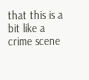that this is a bit like a crime scene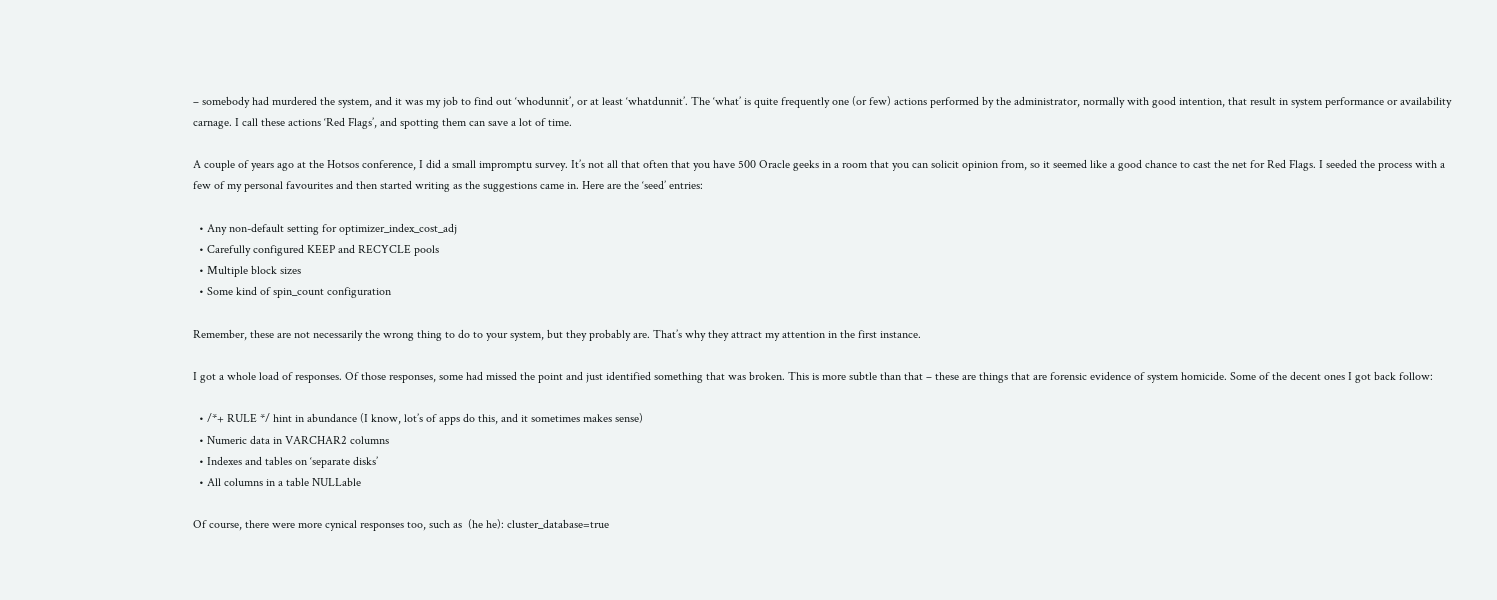– somebody had murdered the system, and it was my job to find out ‘whodunnit’, or at least ‘whatdunnit’. The ‘what’ is quite frequently one (or few) actions performed by the administrator, normally with good intention, that result in system performance or availability carnage. I call these actions ‘Red Flags’, and spotting them can save a lot of time.

A couple of years ago at the Hotsos conference, I did a small impromptu survey. It’s not all that often that you have 500 Oracle geeks in a room that you can solicit opinion from, so it seemed like a good chance to cast the net for Red Flags. I seeded the process with a few of my personal favourites and then started writing as the suggestions came in. Here are the ‘seed’ entries:

  • Any non-default setting for optimizer_index_cost_adj
  • Carefully configured KEEP and RECYCLE pools
  • Multiple block sizes
  • Some kind of spin_count configuration

Remember, these are not necessarily the wrong thing to do to your system, but they probably are. That’s why they attract my attention in the first instance.

I got a whole load of responses. Of those responses, some had missed the point and just identified something that was broken. This is more subtle than that – these are things that are forensic evidence of system homicide. Some of the decent ones I got back follow:

  • /*+ RULE */ hint in abundance (I know, lot’s of apps do this, and it sometimes makes sense)
  • Numeric data in VARCHAR2 columns
  • Indexes and tables on ‘separate disks’
  • All columns in a table NULLable

Of course, there were more cynical responses too, such as  (he he): cluster_database=true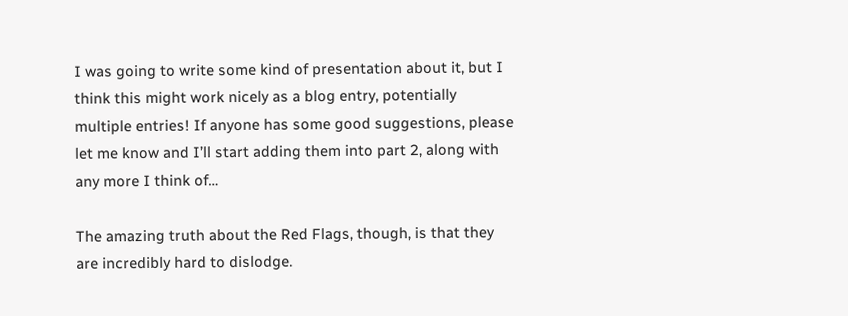I was going to write some kind of presentation about it, but I think this might work nicely as a blog entry, potentially multiple entries! If anyone has some good suggestions, please let me know and I’ll start adding them into part 2, along with any more I think of…

The amazing truth about the Red Flags, though, is that they are incredibly hard to dislodge.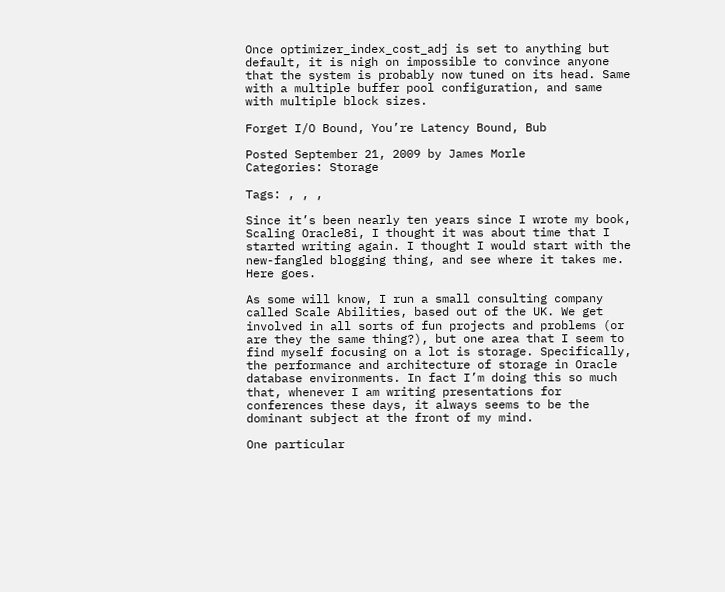Once optimizer_index_cost_adj is set to anything but default, it is nigh on impossible to convince anyone that the system is probably now tuned on its head. Same with a multiple buffer pool configuration, and same with multiple block sizes.

Forget I/O Bound, You’re Latency Bound, Bub

Posted September 21, 2009 by James Morle
Categories: Storage

Tags: , , ,

Since it’s been nearly ten years since I wrote my book, Scaling Oracle8i, I thought it was about time that I started writing again. I thought I would start with the new-fangled blogging thing, and see where it takes me. Here goes.

As some will know, I run a small consulting company called Scale Abilities, based out of the UK. We get involved in all sorts of fun projects and problems (or are they the same thing?), but one area that I seem to find myself focusing on a lot is storage. Specifically, the performance and architecture of storage in Oracle database environments. In fact I’m doing this so much that, whenever I am writing presentations for conferences these days, it always seems to be the dominant subject at the front of my mind.

One particular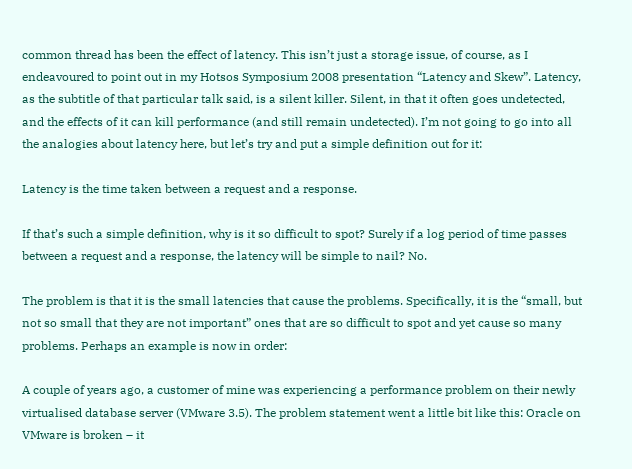common thread has been the effect of latency. This isn’t just a storage issue, of course, as I endeavoured to point out in my Hotsos Symposium 2008 presentation “Latency and Skew”. Latency, as the subtitle of that particular talk said, is a silent killer. Silent, in that it often goes undetected, and the effects of it can kill performance (and still remain undetected). I’m not going to go into all the analogies about latency here, but let’s try and put a simple definition out for it:

Latency is the time taken between a request and a response.

If that’s such a simple definition, why is it so difficult to spot? Surely if a log period of time passes between a request and a response, the latency will be simple to nail? No.

The problem is that it is the small latencies that cause the problems. Specifically, it is the “small, but not so small that they are not important” ones that are so difficult to spot and yet cause so many problems. Perhaps an example is now in order:

A couple of years ago, a customer of mine was experiencing a performance problem on their newly virtualised database server (VMware 3.5). The problem statement went a little bit like this: Oracle on VMware is broken – it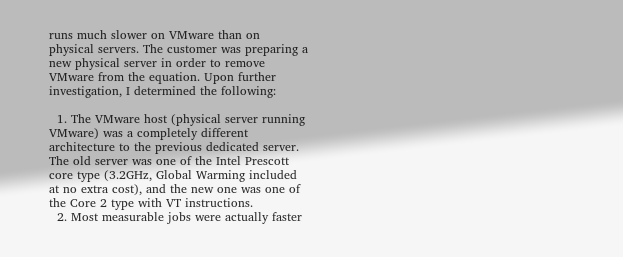runs much slower on VMware than on physical servers. The customer was preparing a new physical server in order to remove VMware from the equation. Upon further investigation, I determined the following:

  1. The VMware host (physical server running VMware) was a completely different architecture to the previous dedicated server. The old server was one of the Intel Prescott core type (3.2GHz, Global Warming included at no extra cost), and the new one was one of the Core 2 type with VT instructions.
  2. Most measurable jobs were actually faster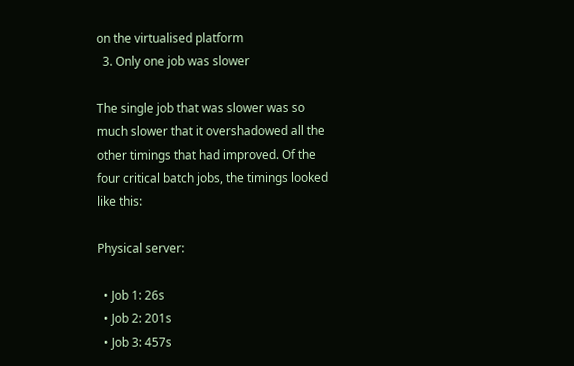on the virtualised platform
  3. Only one job was slower

The single job that was slower was so much slower that it overshadowed all the other timings that had improved. Of the four critical batch jobs, the timings looked like this:

Physical server:

  • Job 1: 26s
  • Job 2: 201s
  • Job 3: 457s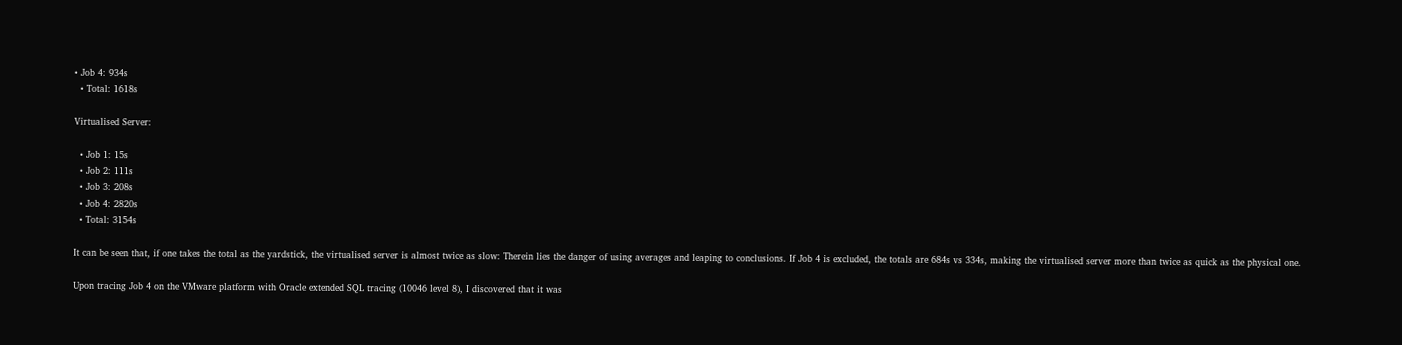• Job 4: 934s
  • Total: 1618s

Virtualised Server:

  • Job 1: 15s
  • Job 2: 111s
  • Job 3: 208s
  • Job 4: 2820s
  • Total: 3154s

It can be seen that, if one takes the total as the yardstick, the virtualised server is almost twice as slow: Therein lies the danger of using averages and leaping to conclusions. If Job 4 is excluded, the totals are 684s vs 334s, making the virtualised server more than twice as quick as the physical one.

Upon tracing Job 4 on the VMware platform with Oracle extended SQL tracing (10046 level 8), I discovered that it was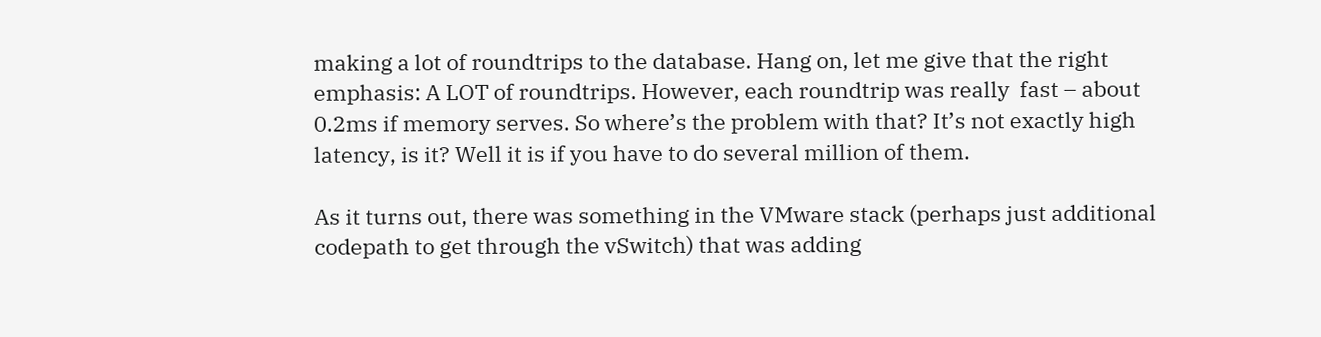making a lot of roundtrips to the database. Hang on, let me give that the right emphasis: A LOT of roundtrips. However, each roundtrip was really  fast – about 0.2ms if memory serves. So where’s the problem with that? It’s not exactly high latency, is it? Well it is if you have to do several million of them.

As it turns out, there was something in the VMware stack (perhaps just additional codepath to get through the vSwitch) that was adding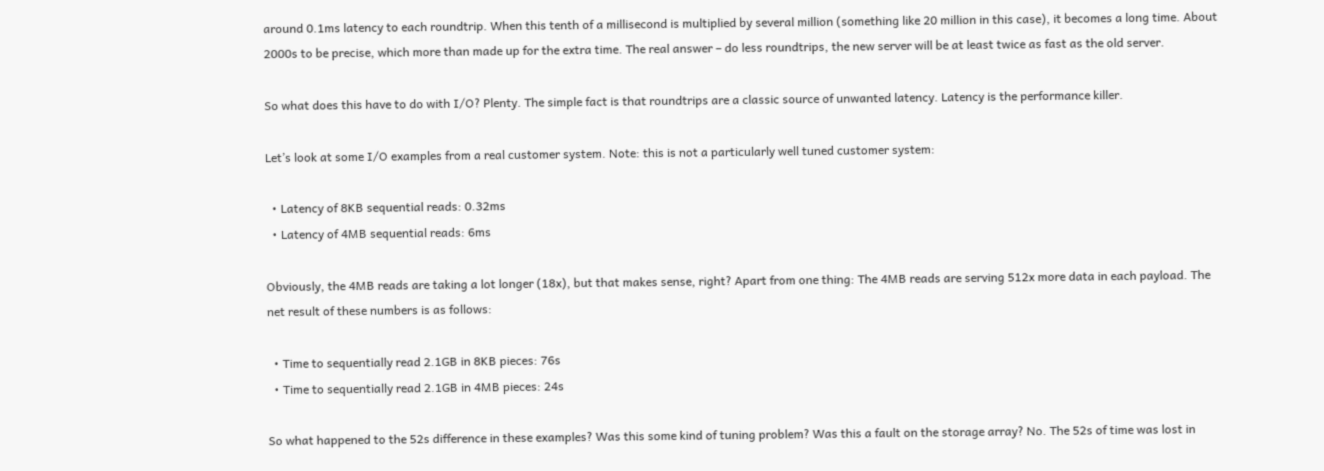around 0.1ms latency to each roundtrip. When this tenth of a millisecond is multiplied by several million (something like 20 million in this case), it becomes a long time. About 2000s to be precise, which more than made up for the extra time. The real answer – do less roundtrips, the new server will be at least twice as fast as the old server.

So what does this have to do with I/O? Plenty. The simple fact is that roundtrips are a classic source of unwanted latency. Latency is the performance killer.

Let’s look at some I/O examples from a real customer system. Note: this is not a particularly well tuned customer system:

  • Latency of 8KB sequential reads: 0.32ms
  • Latency of 4MB sequential reads: 6ms

Obviously, the 4MB reads are taking a lot longer (18x), but that makes sense, right? Apart from one thing: The 4MB reads are serving 512x more data in each payload. The net result of these numbers is as follows:

  • Time to sequentially read 2.1GB in 8KB pieces: 76s
  • Time to sequentially read 2.1GB in 4MB pieces: 24s

So what happened to the 52s difference in these examples? Was this some kind of tuning problem? Was this a fault on the storage array? No. The 52s of time was lost in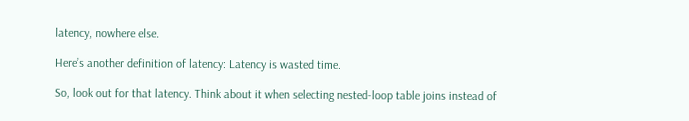latency, nowhere else.

Here’s another definition of latency: Latency is wasted time.

So, look out for that latency. Think about it when selecting nested-loop table joins instead of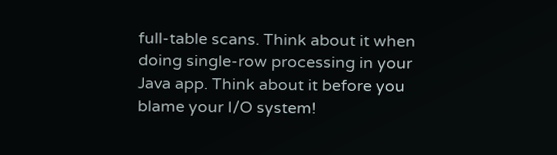full-table scans. Think about it when doing single-row processing in your Java app. Think about it before you blame your I/O system!